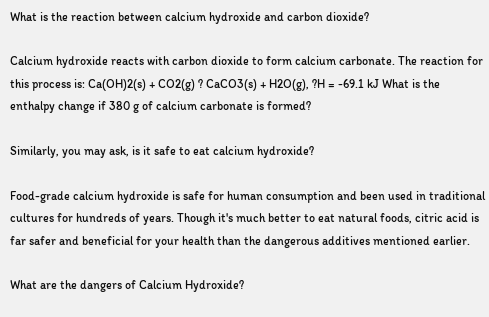What is the reaction between calcium hydroxide and carbon dioxide?

Calcium hydroxide reacts with carbon dioxide to form calcium carbonate. The reaction for this process is: Ca(OH)2(s) + CO2(g) ? CaCO3(s) + H2O(g), ?H = -69.1 kJ What is the enthalpy change if 380 g of calcium carbonate is formed?

Similarly, you may ask, is it safe to eat calcium hydroxide?

Food-grade calcium hydroxide is safe for human consumption and been used in traditional cultures for hundreds of years. Though it's much better to eat natural foods, citric acid is far safer and beneficial for your health than the dangerous additives mentioned earlier.

What are the dangers of Calcium Hydroxide?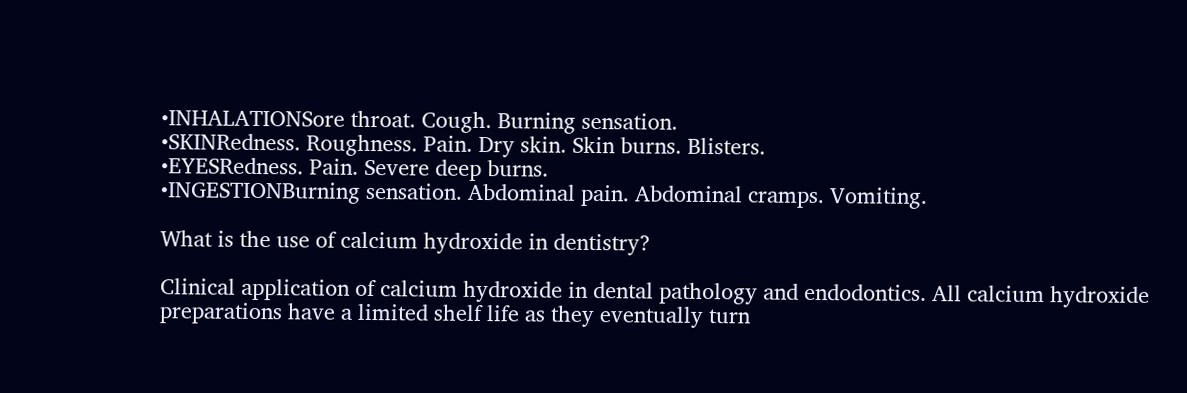•INHALATIONSore throat. Cough. Burning sensation.
•SKINRedness. Roughness. Pain. Dry skin. Skin burns. Blisters.
•EYESRedness. Pain. Severe deep burns.
•INGESTIONBurning sensation. Abdominal pain. Abdominal cramps. Vomiting.

What is the use of calcium hydroxide in dentistry?

Clinical application of calcium hydroxide in dental pathology and endodontics. All calcium hydroxide preparations have a limited shelf life as they eventually turn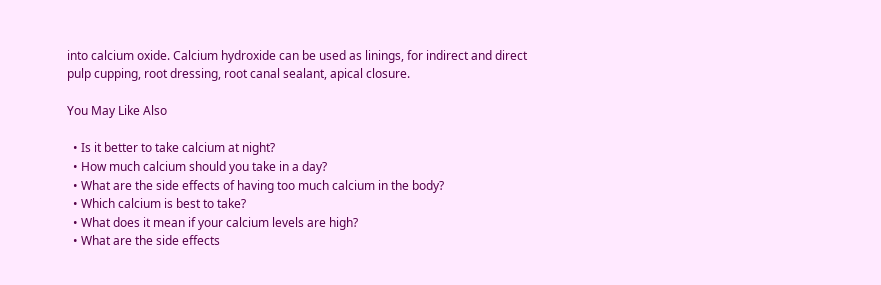into calcium oxide. Calcium hydroxide can be used as linings, for indirect and direct pulp cupping, root dressing, root canal sealant, apical closure.

You May Like Also

  • Is it better to take calcium at night?
  • How much calcium should you take in a day?
  • What are the side effects of having too much calcium in the body?
  • Which calcium is best to take?
  • What does it mean if your calcium levels are high?
  • What are the side effects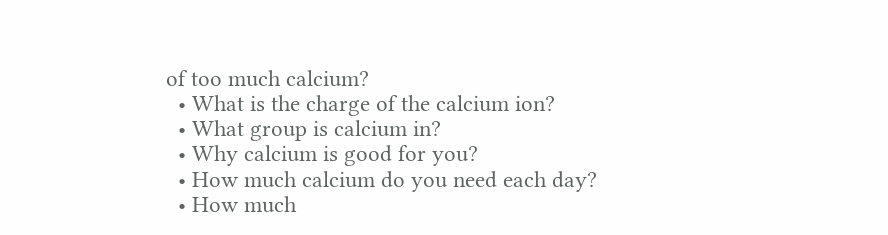of too much calcium?
  • What is the charge of the calcium ion?
  • What group is calcium in?
  • Why calcium is good for you?
  • How much calcium do you need each day?
  • How much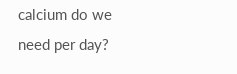calcium do we need per day?